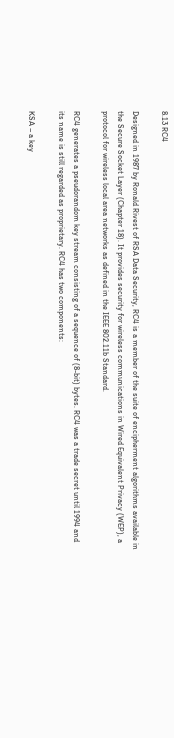8.13 RC4

Designed in 1987 by Ronald Rivest of RSA Data Security, RC4 is a member of the suite of encipherment algorithms available in the Secure Socket Layer (Chapter 18). It provides security for wireless communications in Wired Equivalent Privacy (WEP), a protocol for wireless local area networks as defined in the IEEE 802.11b Standard.

RC4 generates a pseudorandom key stream consisting of a sequence of (8-bit) bytes. RC4 was a trade secret until 1994 and its name is still regarded as proprietary. RC4 has two components:

KSA – a key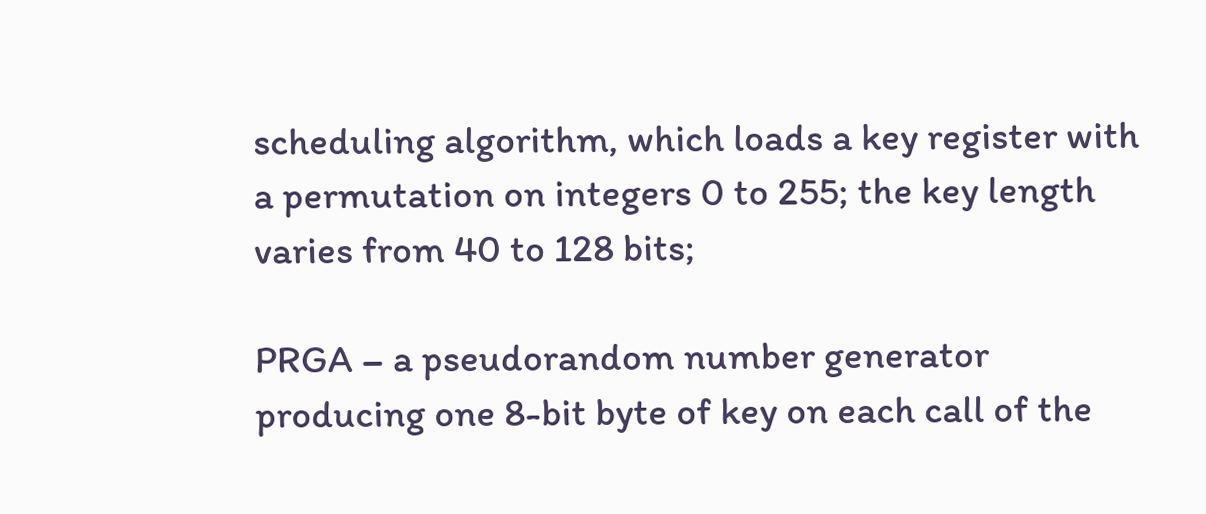scheduling algorithm, which loads a key register with a permutation on integers 0 to 255; the key length varies from 40 to 128 bits;

PRGA – a pseudorandom number generator producing one 8-bit byte of key on each call of the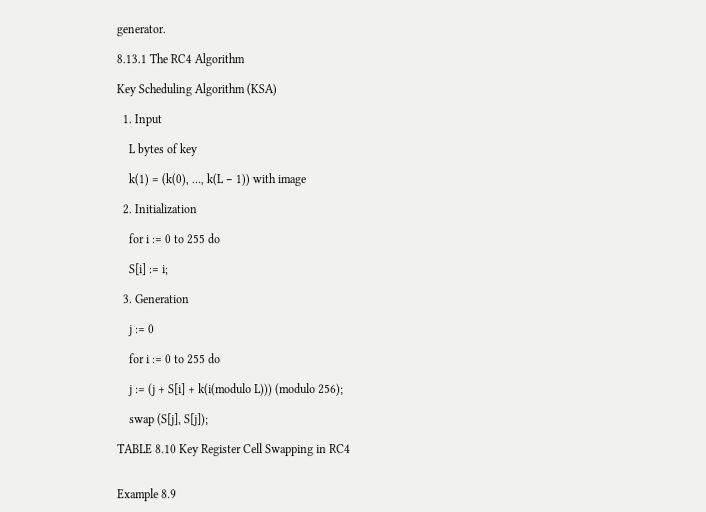generator.

8.13.1 The RC4 Algorithm

Key Scheduling Algorithm (KSA)

  1. Input

    L bytes of key

    k(1) = (k(0), …, k(L − 1)) with image

  2. Initialization

    for i := 0 to 255 do

    S[i] := i;

  3. Generation

    j := 0

    for i := 0 to 255 do

    j := (j + S[i] + k(i(modulo L))) (modulo 256);

    swap (S[j], S[j]);

TABLE 8.10 Key Register Cell Swapping in RC4


Example 8.9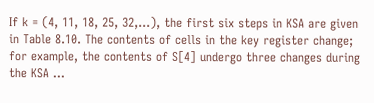If k = (4, 11, 18, 25, 32,…), the first six steps in KSA are given in Table 8.10. The contents of cells in the key register change; for example, the contents of S[4] undergo three changes during the KSA ...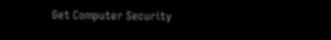Get Computer Security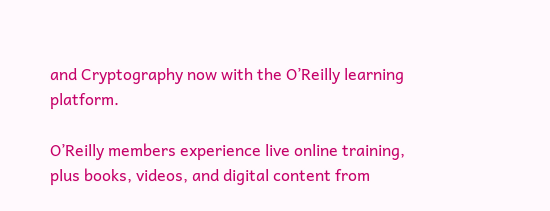and Cryptography now with the O’Reilly learning platform.

O’Reilly members experience live online training, plus books, videos, and digital content from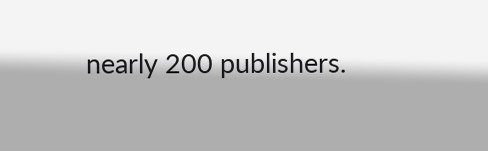nearly 200 publishers.